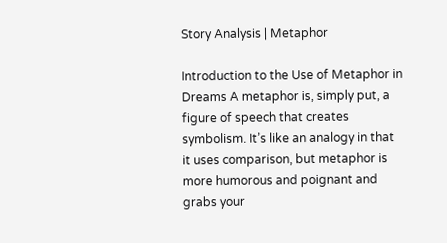Story Analysis | Metaphor

Introduction to the Use of Metaphor in Dreams A metaphor is, simply put, a figure of speech that creates symbolism. It’s like an analogy in that it uses comparison, but metaphor is more humorous and poignant and grabs your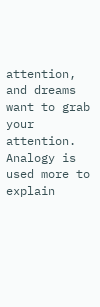attention, and dreams want to grab your attention. Analogy is used more to explain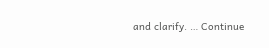and clarify. … Continue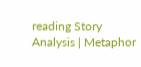reading Story Analysis | Metaphor